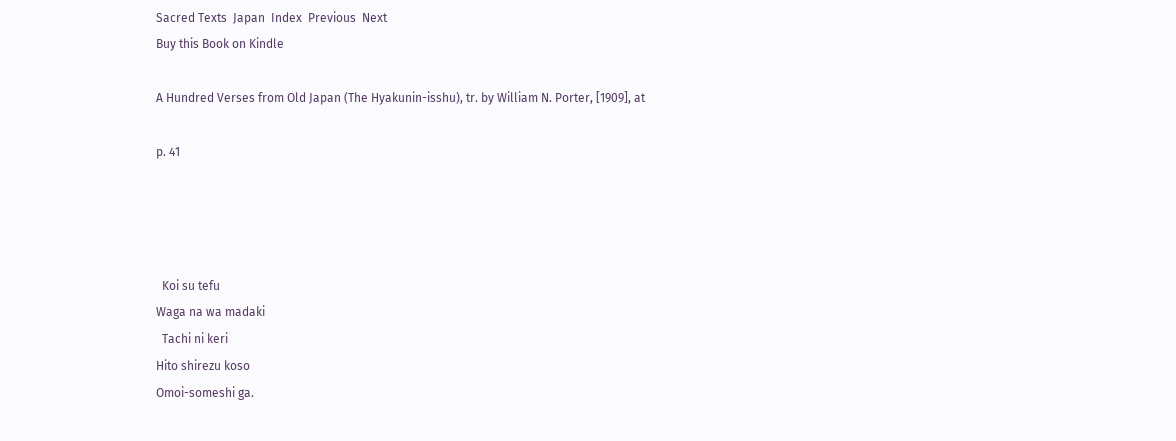Sacred Texts  Japan  Index  Previous  Next
Buy this Book on Kindle

A Hundred Verses from Old Japan (The Hyakunin-isshu), tr. by William N. Porter, [1909], at

p. 41




  Koi su tefu
Waga na wa madaki
  Tachi ni keri
Hito shirezu koso
Omoi-someshi ga.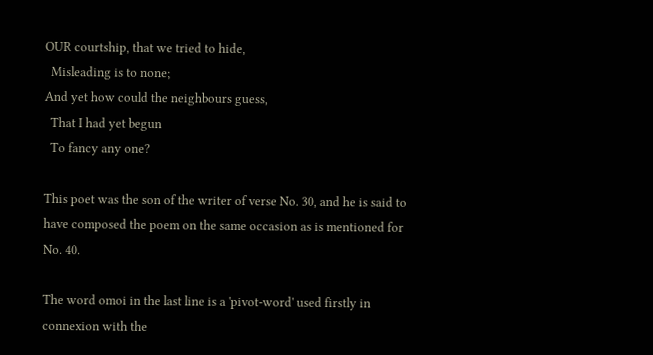OUR courtship, that we tried to hide,
  Misleading is to none;
And yet how could the neighbours guess,
  That I had yet begun
  To fancy any one?

This poet was the son of the writer of verse No. 30, and he is said to have composed the poem on the same occasion as is mentioned for No. 40.

The word omoi in the last line is a 'pivot-word' used firstly in connexion with the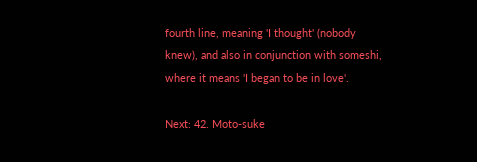fourth line, meaning 'I thought' (nobody knew), and also in conjunction with someshi, where it means 'I began to be in love'.

Next: 42. Moto-suke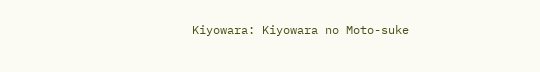Kiyowara: Kiyowara no Moto-suke